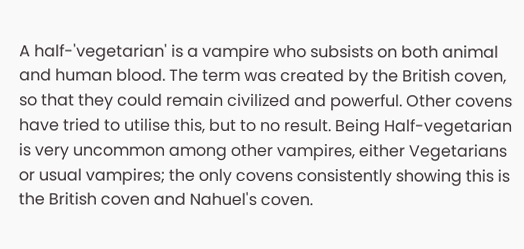A half-'vegetarian' is a vampire who subsists on both animal and human blood. The term was created by the British coven, so that they could remain civilized and powerful. Other covens have tried to utilise this, but to no result. Being Half-vegetarian is very uncommon among other vampires, either Vegetarians or usual vampires; the only covens consistently showing this is the British coven and Nahuel's coven.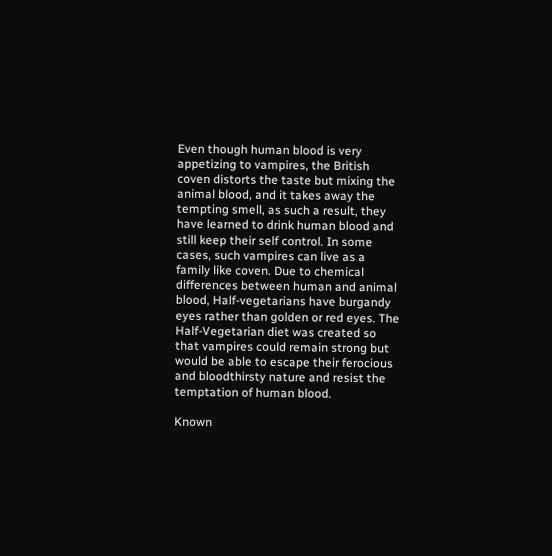Even though human blood is very appetizing to vampires, the British coven distorts the taste but mixing the animal blood, and it takes away the tempting smell, as such a result, they have learned to drink human blood and still keep their self control. In some cases, such vampires can live as a family like coven. Due to chemical differences between human and animal blood, Half-vegetarians have burgandy eyes rather than golden or red eyes. The Half-Vegetarian diet was created so that vampires could remain strong but would be able to escape their ferocious and bloodthirsty nature and resist the temptation of human blood.

Known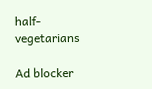half-vegetarians

Ad blocker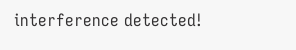interference detected!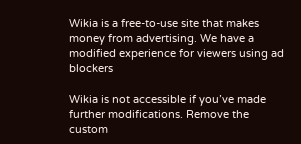Wikia is a free-to-use site that makes money from advertising. We have a modified experience for viewers using ad blockers

Wikia is not accessible if you’ve made further modifications. Remove the custom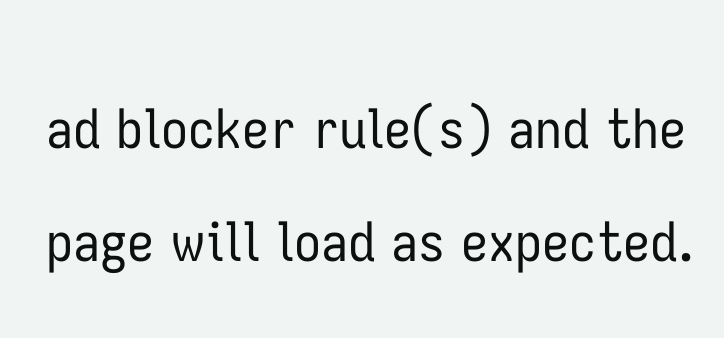ad blocker rule(s) and the page will load as expected.